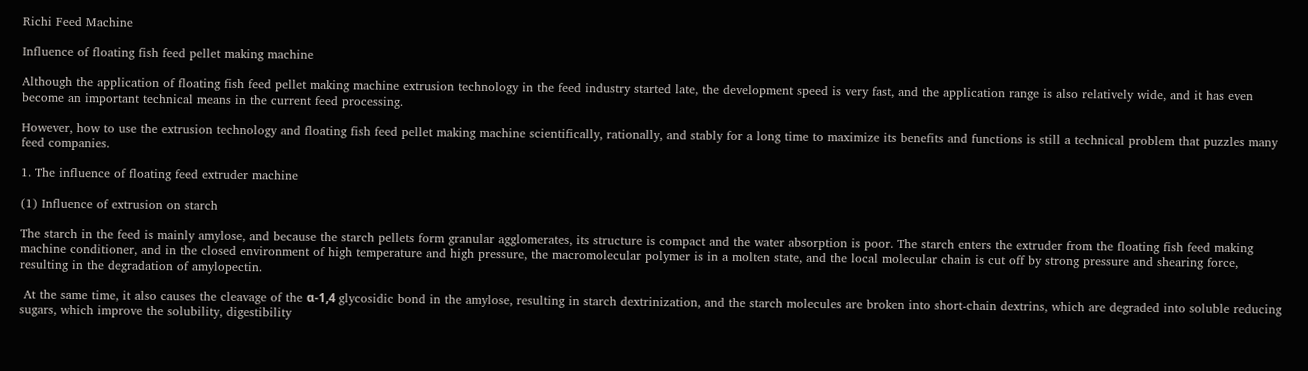Richi Feed Machine

Influence of floating fish feed pellet making machine

Although the application of floating fish feed pellet making machine extrusion technology in the feed industry started late, the development speed is very fast, and the application range is also relatively wide, and it has even become an important technical means in the current feed processing.

However, how to use the extrusion technology and floating fish feed pellet making machine scientifically, rationally, and stably for a long time to maximize its benefits and functions is still a technical problem that puzzles many feed companies.

1. The influence of floating feed extruder machine

(1) Influence of extrusion on starch

The starch in the feed is mainly amylose, and because the starch pellets form granular agglomerates, its structure is compact and the water absorption is poor. The starch enters the extruder from the floating fish feed making machine conditioner, and in the closed environment of high temperature and high pressure, the macromolecular polymer is in a molten state, and the local molecular chain is cut off by strong pressure and shearing force, resulting in the degradation of amylopectin.

 At the same time, it also causes the cleavage of the α-1,4 glycosidic bond in the amylose, resulting in starch dextrinization, and the starch molecules are broken into short-chain dextrins, which are degraded into soluble reducing sugars, which improve the solubility, digestibility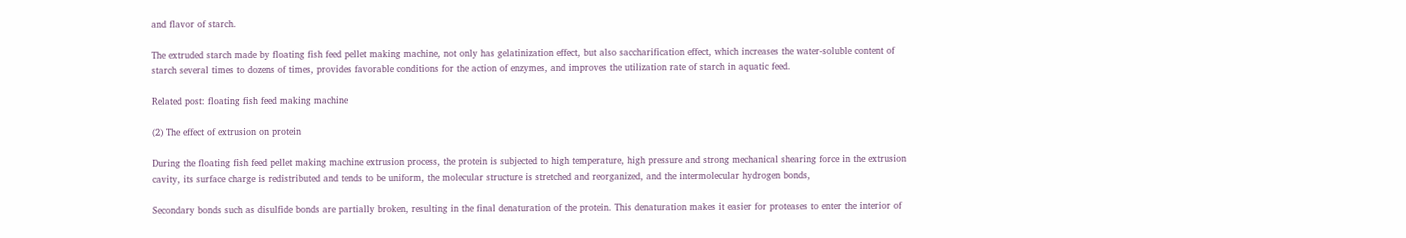and flavor of starch.

The extruded starch made by floating fish feed pellet making machine, not only has gelatinization effect, but also saccharification effect, which increases the water-soluble content of starch several times to dozens of times, provides favorable conditions for the action of enzymes, and improves the utilization rate of starch in aquatic feed.

Related post: floating fish feed making machine

(2) The effect of extrusion on protein

During the floating fish feed pellet making machine extrusion process, the protein is subjected to high temperature, high pressure and strong mechanical shearing force in the extrusion cavity, its surface charge is redistributed and tends to be uniform, the molecular structure is stretched and reorganized, and the intermolecular hydrogen bonds,

Secondary bonds such as disulfide bonds are partially broken, resulting in the final denaturation of the protein. This denaturation makes it easier for proteases to enter the interior of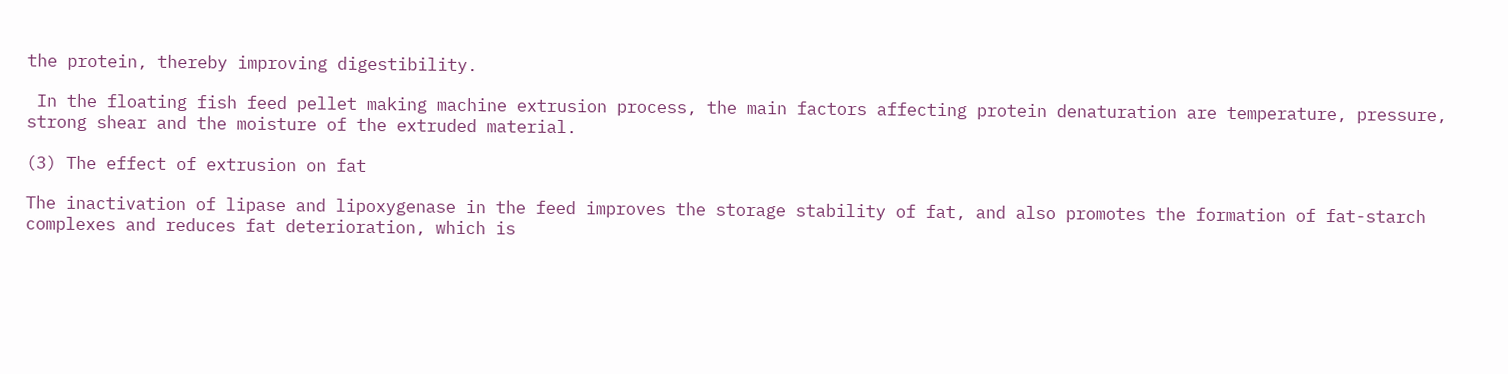the protein, thereby improving digestibility.

 In the floating fish feed pellet making machine extrusion process, the main factors affecting protein denaturation are temperature, pressure, strong shear and the moisture of the extruded material.

(3) The effect of extrusion on fat

The inactivation of lipase and lipoxygenase in the feed improves the storage stability of fat, and also promotes the formation of fat-starch complexes and reduces fat deterioration, which is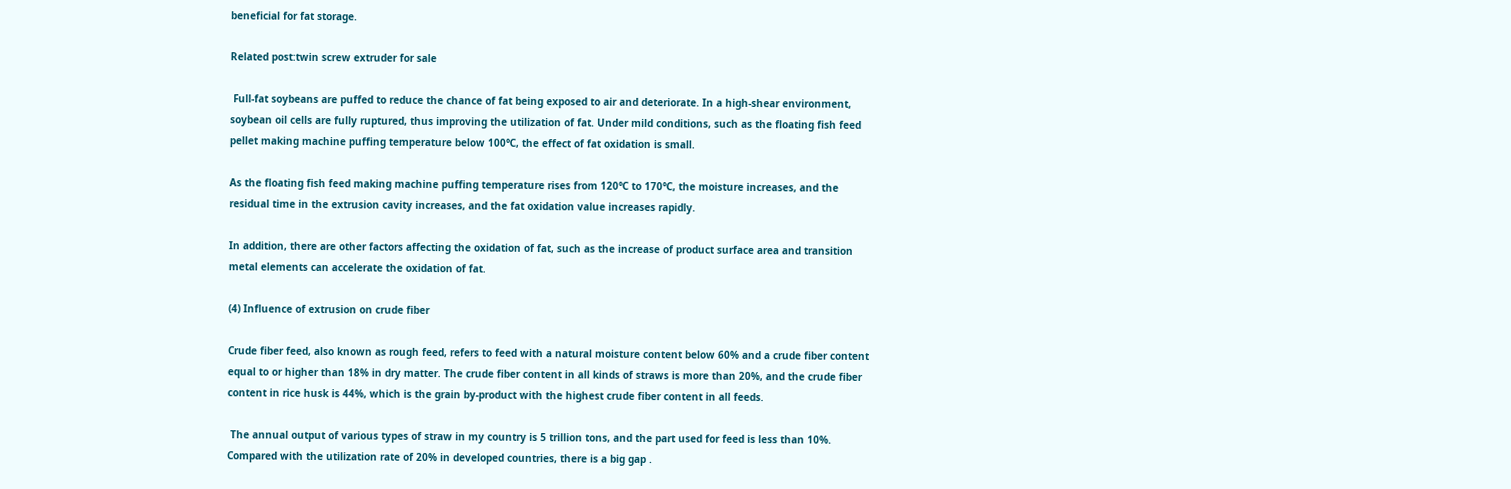beneficial for fat storage.

Related post:twin screw extruder for sale

 Full-fat soybeans are puffed to reduce the chance of fat being exposed to air and deteriorate. In a high-shear environment, soybean oil cells are fully ruptured, thus improving the utilization of fat. Under mild conditions, such as the floating fish feed pellet making machine puffing temperature below 100℃, the effect of fat oxidation is small.

As the floating fish feed making machine puffing temperature rises from 120℃ to 170℃, the moisture increases, and the residual time in the extrusion cavity increases, and the fat oxidation value increases rapidly.

In addition, there are other factors affecting the oxidation of fat, such as the increase of product surface area and transition metal elements can accelerate the oxidation of fat.

(4) Influence of extrusion on crude fiber

Crude fiber feed, also known as rough feed, refers to feed with a natural moisture content below 60% and a crude fiber content equal to or higher than 18% in dry matter. The crude fiber content in all kinds of straws is more than 20%, and the crude fiber content in rice husk is 44%, which is the grain by-product with the highest crude fiber content in all feeds.

 The annual output of various types of straw in my country is 5 trillion tons, and the part used for feed is less than 10%. Compared with the utilization rate of 20% in developed countries, there is a big gap .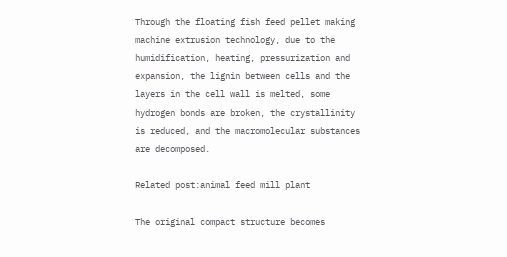Through the floating fish feed pellet making machine extrusion technology, due to the humidification, heating, pressurization and expansion, the lignin between cells and the layers in the cell wall is melted, some hydrogen bonds are broken, the crystallinity is reduced, and the macromolecular substances are decomposed.

Related post:animal feed mill plant

The original compact structure becomes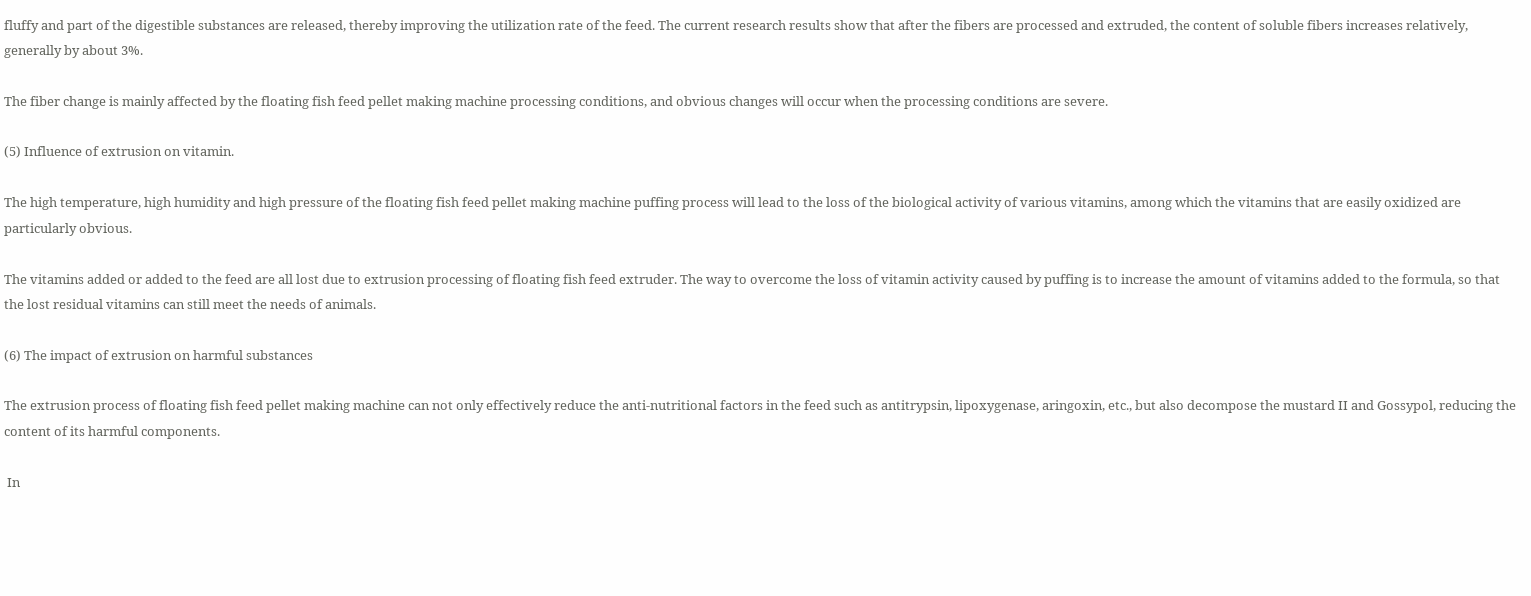fluffy and part of the digestible substances are released, thereby improving the utilization rate of the feed. The current research results show that after the fibers are processed and extruded, the content of soluble fibers increases relatively, generally by about 3%.

The fiber change is mainly affected by the floating fish feed pellet making machine processing conditions, and obvious changes will occur when the processing conditions are severe.

(5) Influence of extrusion on vitamin.

The high temperature, high humidity and high pressure of the floating fish feed pellet making machine puffing process will lead to the loss of the biological activity of various vitamins, among which the vitamins that are easily oxidized are particularly obvious.

The vitamins added or added to the feed are all lost due to extrusion processing of floating fish feed extruder. The way to overcome the loss of vitamin activity caused by puffing is to increase the amount of vitamins added to the formula, so that the lost residual vitamins can still meet the needs of animals.

(6) The impact of extrusion on harmful substances

The extrusion process of floating fish feed pellet making machine can not only effectively reduce the anti-nutritional factors in the feed such as antitrypsin, lipoxygenase, aringoxin, etc., but also decompose the mustard II and Gossypol, reducing the content of its harmful components.

 In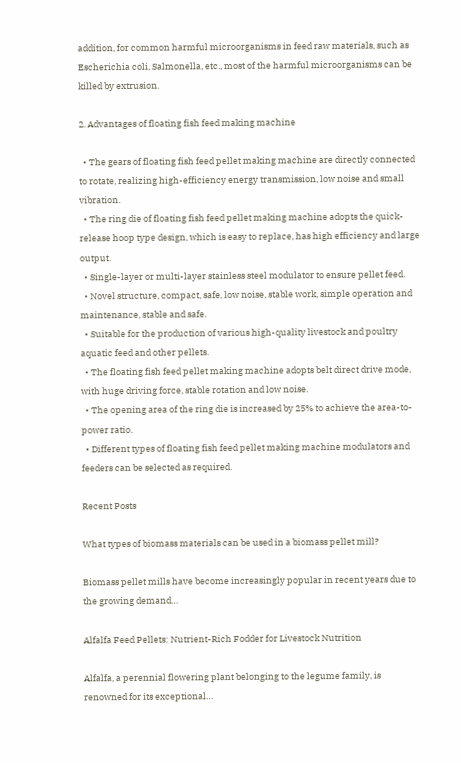addition, for common harmful microorganisms in feed raw materials, such as Escherichia coli, Salmonella, etc., most of the harmful microorganisms can be killed by extrusion.

2. Advantages of floating fish feed making machine

  • The gears of floating fish feed pellet making machine are directly connected to rotate, realizing high-efficiency energy transmission, low noise and small vibration.
  • The ring die of floating fish feed pellet making machine adopts the quick-release hoop type design, which is easy to replace, has high efficiency and large output.
  • Single-layer or multi-layer stainless steel modulator to ensure pellet feed.
  • Novel structure, compact, safe, low noise, stable work, simple operation and maintenance, stable and safe.
  • Suitable for the production of various high-quality livestock and poultry aquatic feed and other pellets.
  • The floating fish feed pellet making machine adopts belt direct drive mode, with huge driving force, stable rotation and low noise.
  • The opening area of the ring die is increased by 25% to achieve the area-to-power ratio.
  • Different types of floating fish feed pellet making machine modulators and feeders can be selected as required.

Recent Posts

What types of biomass materials can be used in a biomass pellet mill?

Biomass pellet mills have become increasingly popular in recent years due to the growing demand…

Alfalfa Feed Pellets: Nutrient-Rich Fodder for Livestock Nutrition

Alfalfa, a perennial flowering plant belonging to the legume family, is renowned for its exceptional…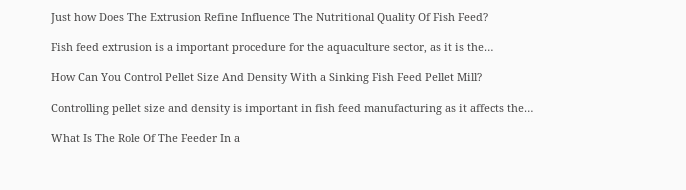Just how Does The Extrusion Refine Influence The Nutritional Quality Of Fish Feed?

Fish feed extrusion is a important procedure for the aquaculture sector, as it is the…

How Can You Control Pellet Size And Density With a Sinking Fish Feed Pellet Mill?

Controlling pellet size and density is important in fish feed manufacturing as it affects the…

What Is The Role Of The Feeder In a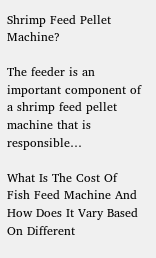Shrimp Feed Pellet Machine?

The feeder is an important component of a shrimp feed pellet machine that is responsible…

What Is The Cost Of Fish Feed Machine And How Does It Vary Based On Different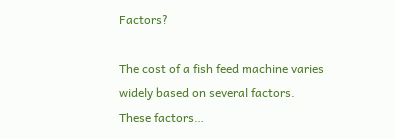Factors?

The cost of a fish feed machine varies widely based on several factors. These factors…